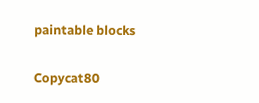paintable blocks

Copycat80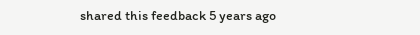shared this feedback 5 years ago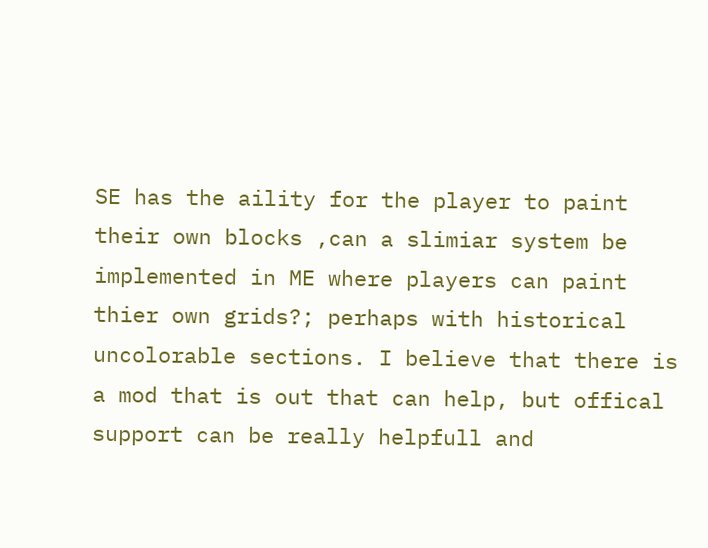SE has the aility for the player to paint their own blocks ,can a slimiar system be implemented in ME where players can paint thier own grids?; perhaps with historical uncolorable sections. I believe that there is a mod that is out that can help, but offical support can be really helpfull and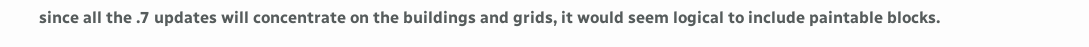since all the .7 updates will concentrate on the buildings and grids, it would seem logical to include paintable blocks.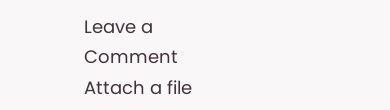Leave a Comment
Attach a file